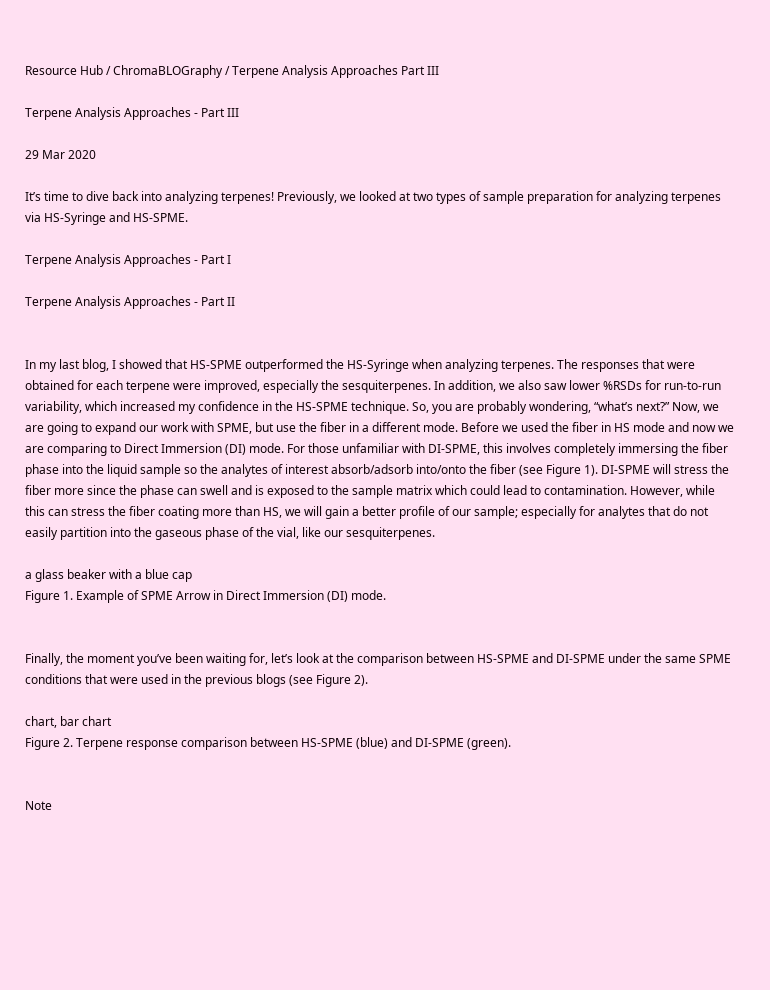Resource Hub / ChromaBLOGraphy / Terpene Analysis Approaches Part III

Terpene Analysis Approaches - Part III

29 Mar 2020

It’s time to dive back into analyzing terpenes! Previously, we looked at two types of sample preparation for analyzing terpenes via HS-Syringe and HS-SPME.

Terpene Analysis Approaches - Part I

Terpene Analysis Approaches - Part II


In my last blog, I showed that HS-SPME outperformed the HS-Syringe when analyzing terpenes. The responses that were obtained for each terpene were improved, especially the sesquiterpenes. In addition, we also saw lower %RSDs for run-to-run variability, which increased my confidence in the HS-SPME technique. So, you are probably wondering, “what’s next?” Now, we are going to expand our work with SPME, but use the fiber in a different mode. Before we used the fiber in HS mode and now we are comparing to Direct Immersion (DI) mode. For those unfamiliar with DI-SPME, this involves completely immersing the fiber phase into the liquid sample so the analytes of interest absorb/adsorb into/onto the fiber (see Figure 1). DI-SPME will stress the fiber more since the phase can swell and is exposed to the sample matrix which could lead to contamination. However, while this can stress the fiber coating more than HS, we will gain a better profile of our sample; especially for analytes that do not easily partition into the gaseous phase of the vial, like our sesquiterpenes.

a glass beaker with a blue cap
Figure 1. Example of SPME Arrow in Direct Immersion (DI) mode.


Finally, the moment you’ve been waiting for, let’s look at the comparison between HS-SPME and DI-SPME under the same SPME conditions that were used in the previous blogs (see Figure 2).

chart, bar chart
Figure 2. Terpene response comparison between HS-SPME (blue) and DI-SPME (green).


Note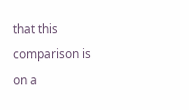that this comparison is on a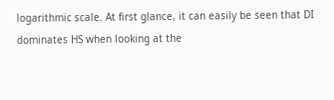logarithmic scale. At first glance, it can easily be seen that DI dominates HS when looking at the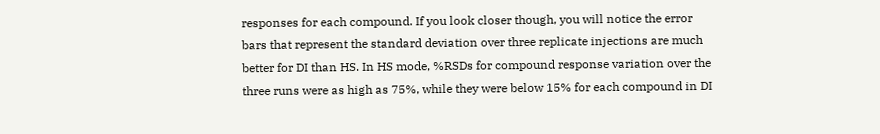responses for each compound. If you look closer though, you will notice the error bars that represent the standard deviation over three replicate injections are much better for DI than HS. In HS mode, %RSDs for compound response variation over the three runs were as high as 75%, while they were below 15% for each compound in DI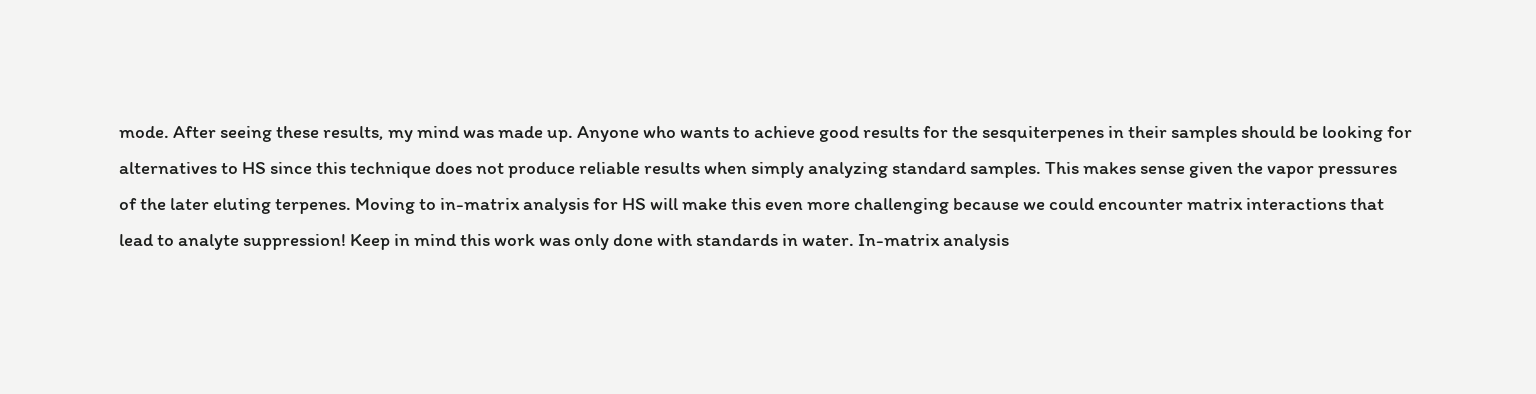mode. After seeing these results, my mind was made up. Anyone who wants to achieve good results for the sesquiterpenes in their samples should be looking for alternatives to HS since this technique does not produce reliable results when simply analyzing standard samples. This makes sense given the vapor pressures of the later eluting terpenes. Moving to in-matrix analysis for HS will make this even more challenging because we could encounter matrix interactions that lead to analyte suppression! Keep in mind this work was only done with standards in water. In-matrix analysis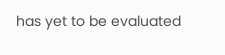has yet to be evaluated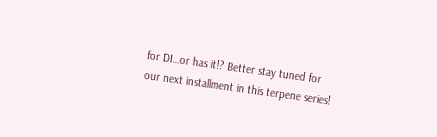for DI…or has it!? Better stay tuned for our next installment in this terpene series!